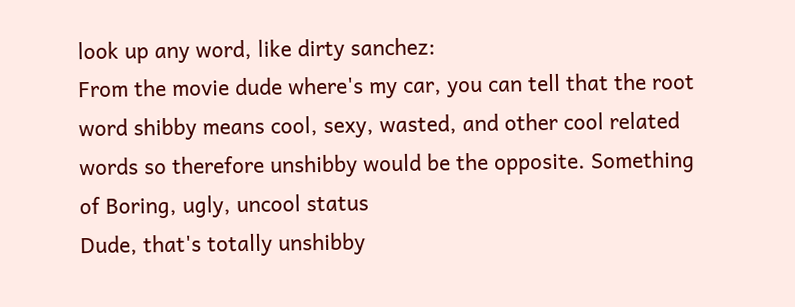look up any word, like dirty sanchez:
From the movie dude where's my car, you can tell that the root word shibby means cool, sexy, wasted, and other cool related words so therefore unshibby would be the opposite. Something of Boring, ugly, uncool status
Dude, that's totally unshibby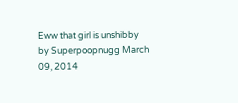Eww that girl is unshibby
by Superpoopnugg March 09, 2014